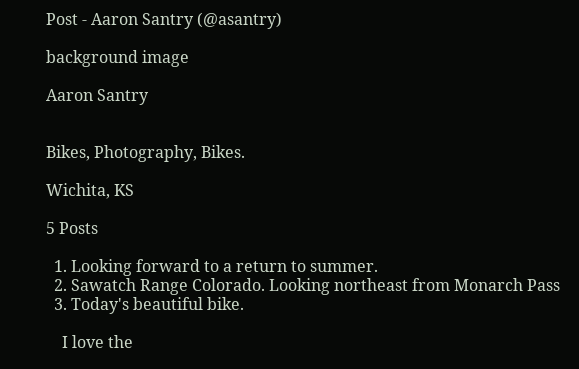Post - Aaron Santry (@asantry)

background image

Aaron Santry


Bikes, Photography, Bikes.

Wichita, KS

5 Posts

  1. Looking forward to a return to summer.
  2. Sawatch Range Colorado. Looking northeast from Monarch Pass
  3. Today's beautiful bike.

    I love the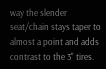way the slender seat/chain stays taper to almost a point and adds contrast to the 3" tires.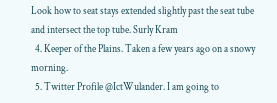Look how to seat stays extended slightly past the seat tube and intersect the top tube. Surly Kram
  4. Keeper of the Plains. Taken a few years ago on a snowy morning.
  5. Twitter Profile @IctWulander. I am going to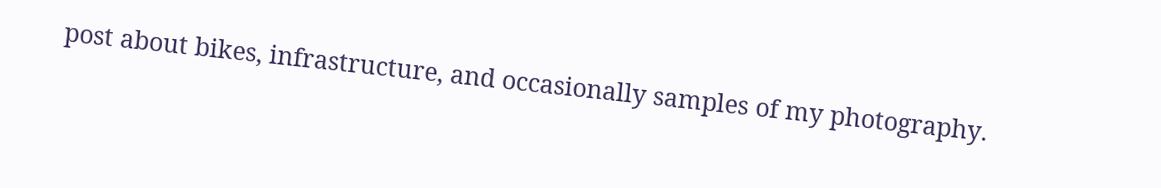post about bikes, infrastructure, and occasionally samples of my photography.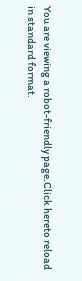You are viewing a robot-friendly page.Click hereto reload in standard format.